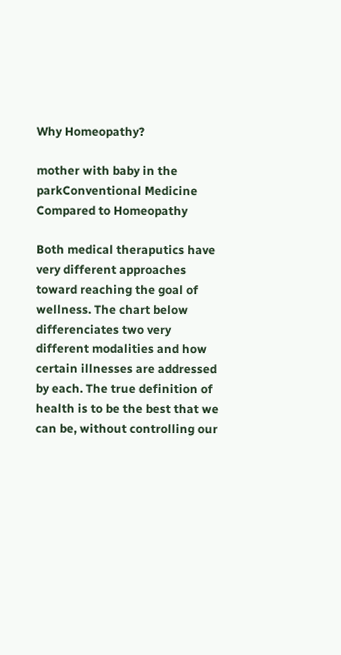Why Homeopathy?

mother with baby in the parkConventional Medicine Compared to Homeopathy

Both medical theraputics have very different approaches toward reaching the goal of wellness. The chart below differenciates two very different modalities and how certain illnesses are addressed by each. The true definition of health is to be the best that we can be, without controlling our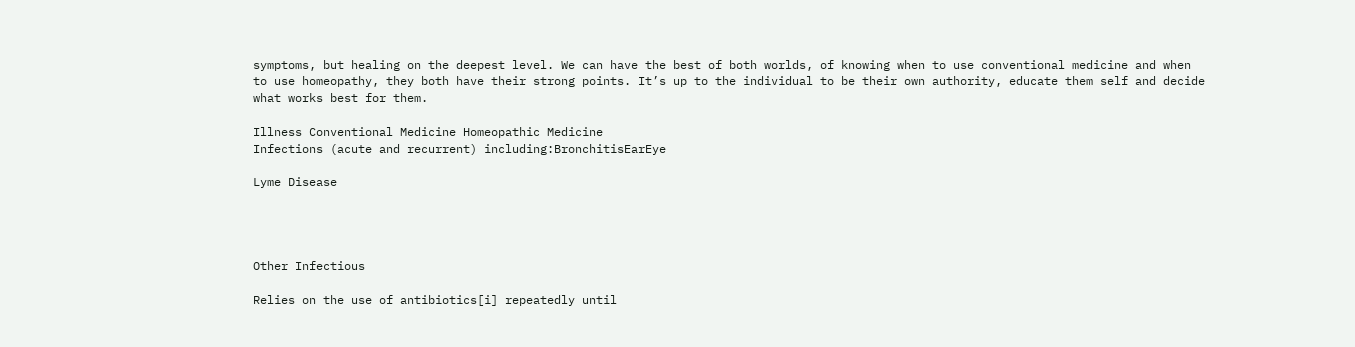symptoms, but healing on the deepest level. We can have the best of both worlds, of knowing when to use conventional medicine and when to use homeopathy, they both have their strong points. It’s up to the individual to be their own authority, educate them self and decide what works best for them.

Illness Conventional Medicine Homeopathic Medicine
Infections (acute and recurrent) including:BronchitisEarEye

Lyme Disease




Other Infectious

Relies on the use of antibiotics[i] repeatedly until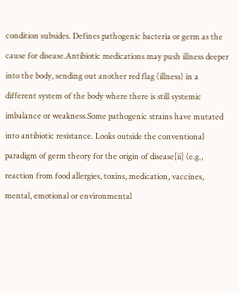condition subsides. Defines pathogenic bacteria or germ as the cause for disease.Antibiotic medications may push illness deeper into the body, sending out another red flag (illness) in a different system of the body where there is still systemic imbalance or weakness.Some pathogenic strains have mutated into antibiotic resistance. Looks outside the conventional paradigm of germ theory for the origin of disease[ii] (e.g., reaction from food allergies, toxins, medication, vaccines, mental, emotional or environmental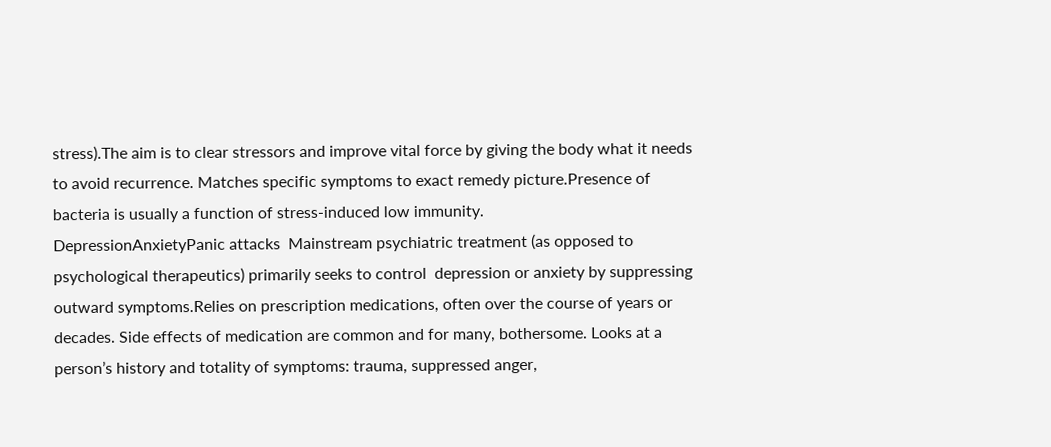stress).The aim is to clear stressors and improve vital force by giving the body what it needs to avoid recurrence. Matches specific symptoms to exact remedy picture.Presence of bacteria is usually a function of stress-induced low immunity.
DepressionAnxietyPanic attacks  Mainstream psychiatric treatment (as opposed to psychological therapeutics) primarily seeks to control  depression or anxiety by suppressing outward symptoms.Relies on prescription medications, often over the course of years or decades. Side effects of medication are common and for many, bothersome. Looks at a person’s history and totality of symptoms: trauma, suppressed anger,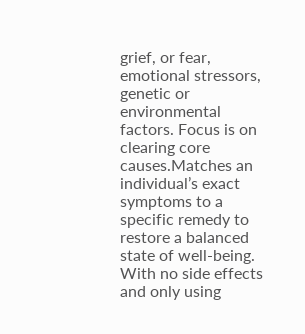grief, or fear, emotional stressors, genetic or environmental factors. Focus is on clearing core causes.Matches an individual’s exact symptoms to a specific remedy to restore a balanced state of well-being. With no side effects and only using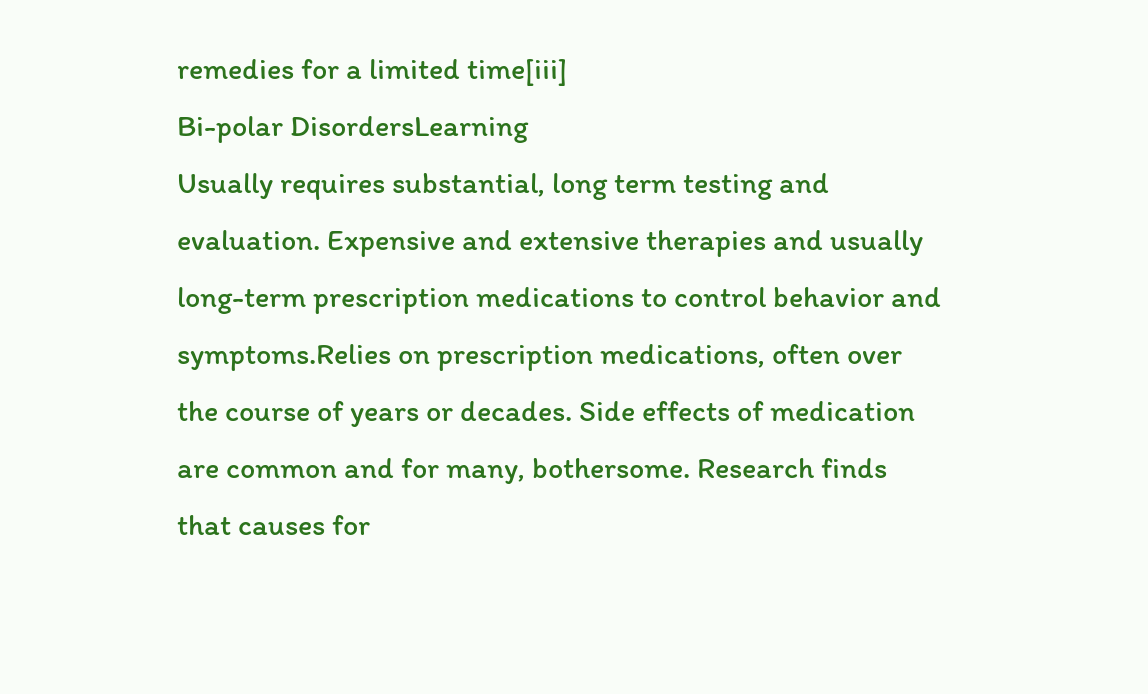remedies for a limited time[iii]
Bi-polar DisordersLearning
Usually requires substantial, long term testing and evaluation. Expensive and extensive therapies and usually long-term prescription medications to control behavior and symptoms.Relies on prescription medications, often over the course of years or decades. Side effects of medication are common and for many, bothersome. Research finds that causes for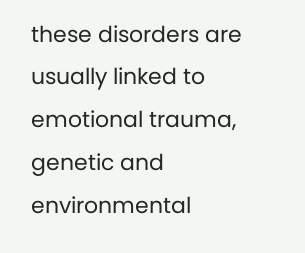these disorders are usually linked to emotional trauma, genetic and environmental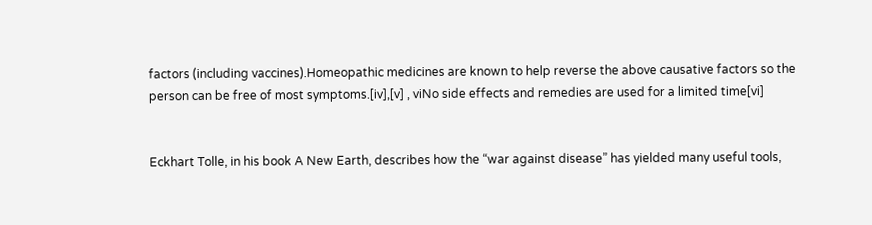factors (including vaccines).Homeopathic medicines are known to help reverse the above causative factors so the person can be free of most symptoms.[iv],[v] , viNo side effects and remedies are used for a limited time[vi]


Eckhart Tolle, in his book A New Earth, describes how the “war against disease” has yielded many useful tools,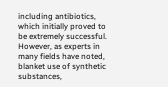including antibiotics, which initially proved to be extremely successful. However, as experts in many fields have noted, blanket use of synthetic substances,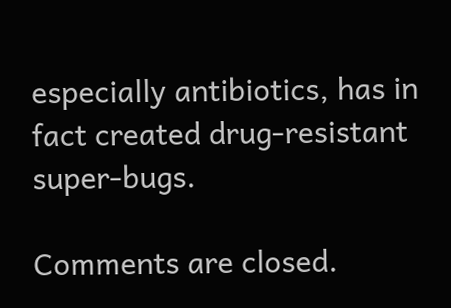especially antibiotics, has in fact created drug-resistant super-bugs.

Comments are closed.